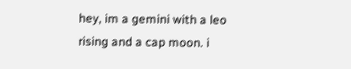hey, im a gemini with a leo rising and a cap moon. i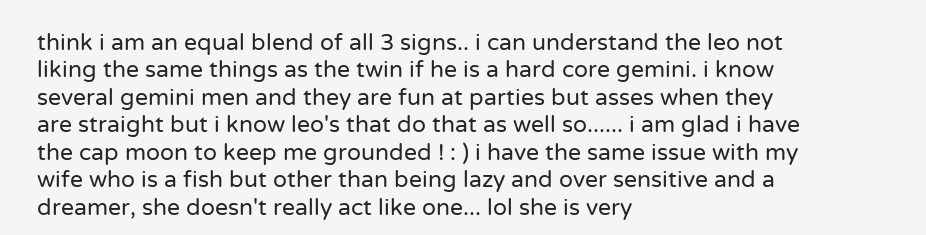think i am an equal blend of all 3 signs.. i can understand the leo not liking the same things as the twin if he is a hard core gemini. i know several gemini men and they are fun at parties but asses when they are straight but i know leo's that do that as well so...... i am glad i have the cap moon to keep me grounded ! : ) i have the same issue with my wife who is a fish but other than being lazy and over sensitive and a dreamer, she doesn't really act like one... lol she is very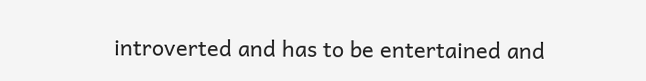introverted and has to be entertained and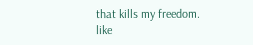that kills my freedom. like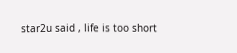star2u said , life is too short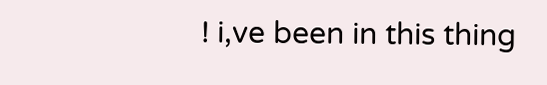! i,ve been in this thing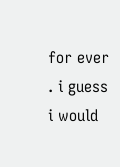for ever . i guess i would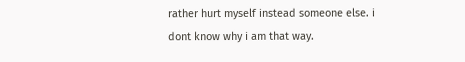rather hurt myself instead someone else. i dont know why i am that way.